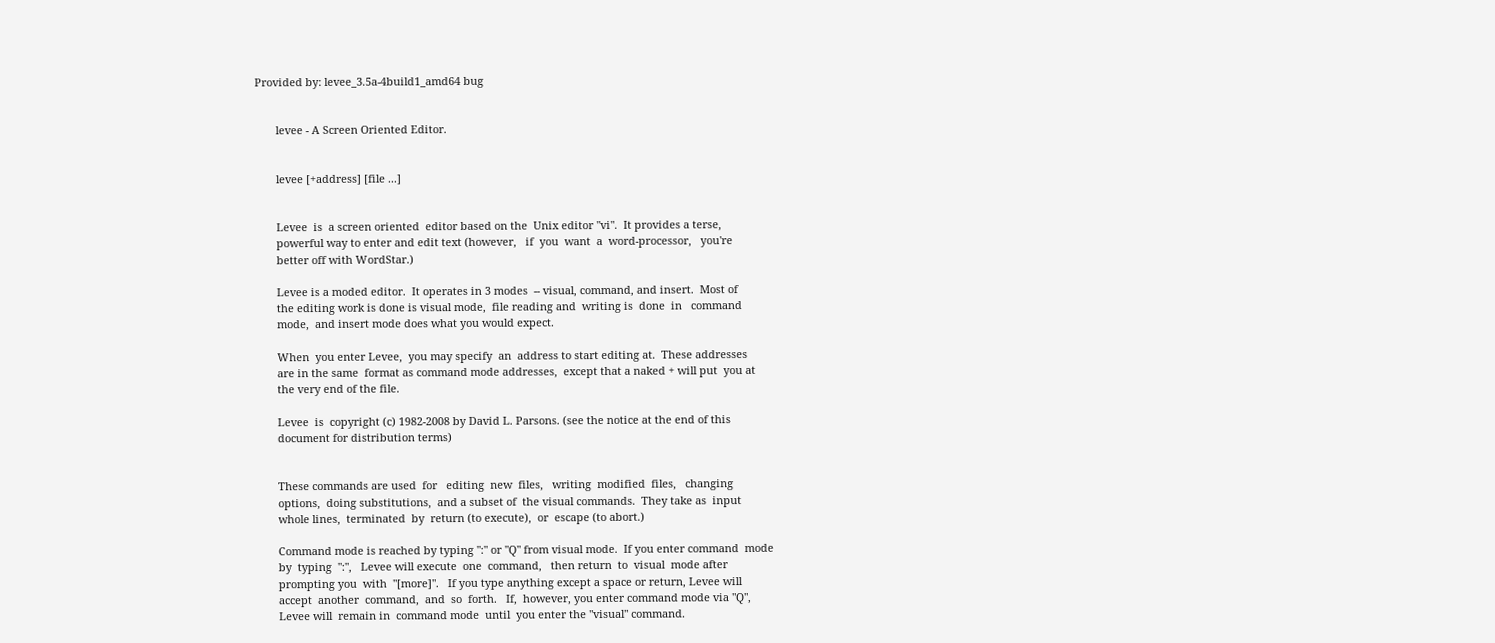Provided by: levee_3.5a-4build1_amd64 bug


       levee - A Screen Oriented Editor.


       levee [+address] [file ...]


       Levee  is  a screen oriented  editor based on the  Unix editor "vi".  It provides a terse,
       powerful way to enter and edit text (however,   if  you  want  a  word-processor,   you're
       better off with WordStar.)

       Levee is a moded editor.  It operates in 3 modes  -- visual, command, and insert.  Most of
       the editing work is done is visual mode,  file reading and  writing is  done  in   command
       mode,  and insert mode does what you would expect.

       When  you enter Levee,  you may specify  an  address to start editing at.  These addresses
       are in the same  format as command mode addresses,  except that a naked + will put  you at
       the very end of the file.

       Levee  is  copyright (c) 1982-2008 by David L. Parsons. (see the notice at the end of this
       document for distribution terms)


       These commands are used  for   editing  new  files,   writing  modified  files,   changing
       options,  doing substitutions,  and a subset of  the visual commands.  They take as  input
       whole lines,  terminated  by  return (to execute),  or  escape (to abort.)

       Command mode is reached by typing ":" or "Q" from visual mode.  If you enter command  mode
       by  typing  ":",   Levee will execute  one  command,   then return  to  visual  mode after
       prompting you  with  "[more]".   If you type anything except a space or return, Levee will
       accept  another  command,  and  so  forth.   If,  however, you enter command mode via "Q",
       Levee will  remain in  command mode  until  you enter the "visual" command.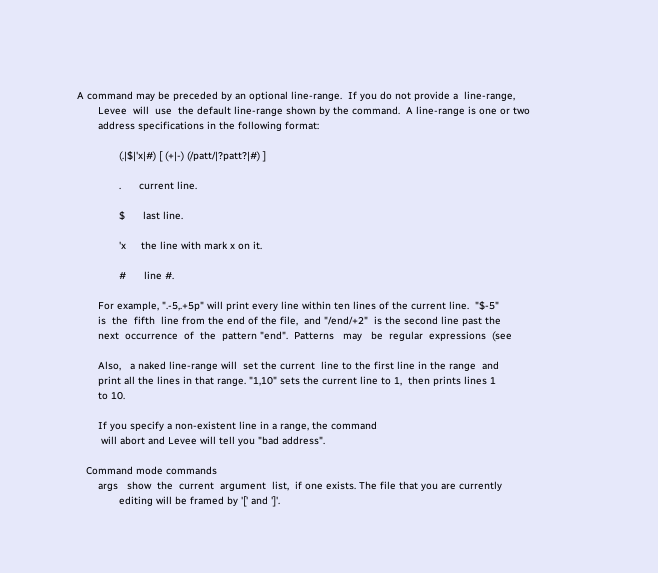A command may be preceded by an optional line-range.  If you do not provide a  line-range,
       Levee  will  use  the default line-range shown by the command.  A line-range is one or two
       address specifications in the following format:

              (.|$|'x|#) [ (+|-) (/patt/|?patt?|#) ]

              .      current line.

              $      last line.

              'x     the line with mark x on it.

              #      line #.

       For example, ".-5,.+5p" will print every line within ten lines of the current line.  "$-5"
       is  the  fifth  line from the end of the file,  and "/end/+2"  is the second line past the
       next  occurrence  of  the  pattern "end".  Patterns   may   be  regular  expressions  (see

       Also,   a naked line-range will  set the current  line to the first line in the range  and
       print all the lines in that range. "1,10" sets the current line to 1,  then prints lines 1
       to 10.

       If you specify a non-existent line in a range, the command
        will abort and Levee will tell you "bad address".

   Command mode commands
       args   show  the  current  argument  list,  if one exists. The file that you are currently
              editing will be framed by '[' and ']'.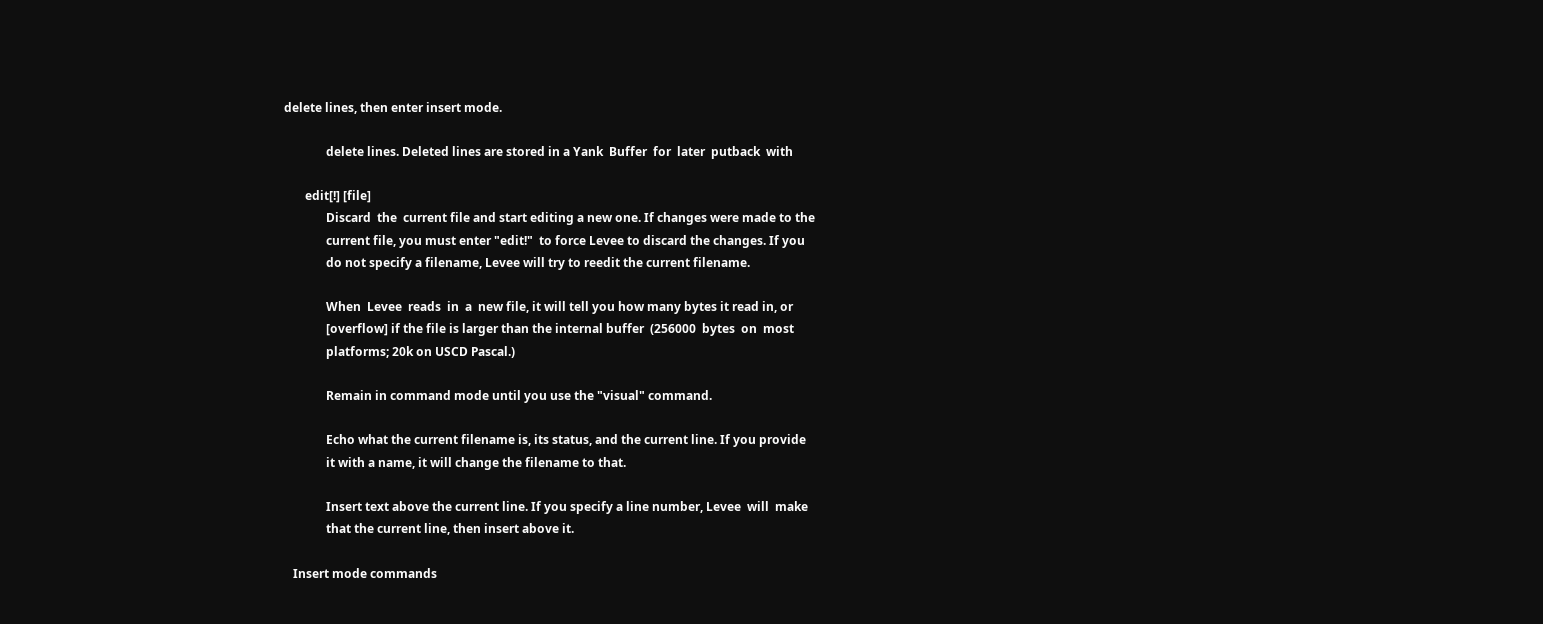delete lines, then enter insert mode.

              delete lines. Deleted lines are stored in a Yank  Buffer  for  later  putback  with

       edit[!] [file]
              Discard  the  current file and start editing a new one. If changes were made to the
              current file, you must enter "edit!"  to force Levee to discard the changes. If you
              do not specify a filename, Levee will try to reedit the current filename.

              When  Levee  reads  in  a  new file, it will tell you how many bytes it read in, or
              [overflow] if the file is larger than the internal buffer  (256000  bytes  on  most
              platforms; 20k on USCD Pascal.)

              Remain in command mode until you use the "visual" command.

              Echo what the current filename is, its status, and the current line. If you provide
              it with a name, it will change the filename to that.

              Insert text above the current line. If you specify a line number, Levee  will  make
              that the current line, then insert above it.

   Insert mode commands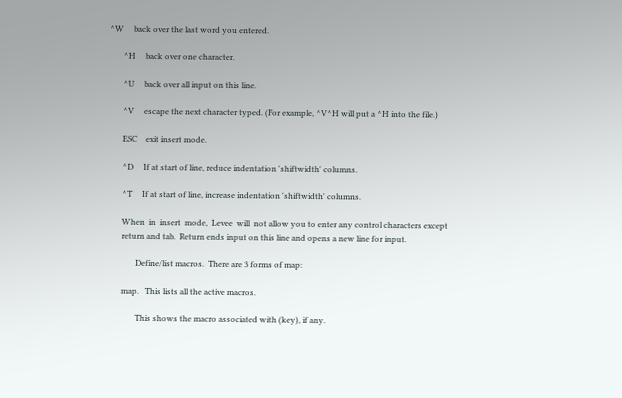^W     back over the last word you entered.

       ^H     back over one character.

       ^U     back over all input on this line.

       ^V     escape the next character typed. (For example, ^V^H will put a ^H into the file.)

       ESC    exit insert mode.

       ^D     If at start of line, reduce indentation 'shiftwidth' columns.

       ^T     If at start of line, increase indentation 'shiftwidth' columns.

       When  in  insert  mode,  Levee  will  not allow you to enter any control characters except
       return and tab.  Return ends input on this line and opens a new line for input.

              Define/list macros.  There are 3 forms of map:

       map.   This lists all the active macros.

              This shows the macro associated with (key), if any.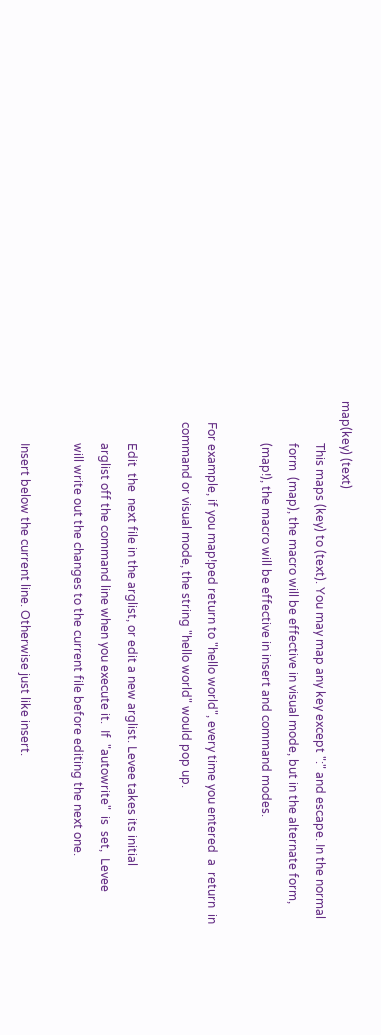map(key) (text)
              This maps (key) to (text). You may map any key except ":" and escape. In the normal
              form  (map), the macro will be effective in visual mode, but in the alternate form,
              (map!), the macro will be effective in insert and command modes.

       For example, if you map!ped return to "hello world", every time you entered  a  return  in
       command or visual mode, the string "hello world" would pop up.

              Edit  the  next file in the arglist, or edit a new arglist. Levee takes its initial
              arglist off the command line when you execute it.  If  "autowrite"  is  set,  Levee
              will write out the changes to the current file before editing the next one.

              Insert below the current line. Otherwise just like insert.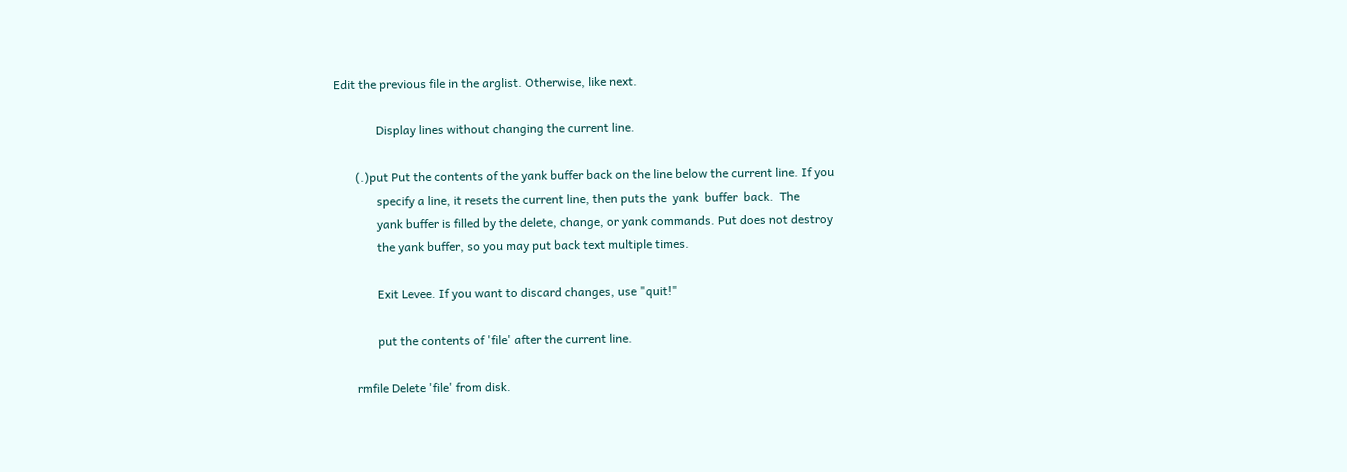Edit the previous file in the arglist. Otherwise, like next.

              Display lines without changing the current line.

       (.)put Put the contents of the yank buffer back on the line below the current line. If you
              specify a line, it resets the current line, then puts the  yank  buffer  back.  The
              yank buffer is filled by the delete, change, or yank commands. Put does not destroy
              the yank buffer, so you may put back text multiple times.

              Exit Levee. If you want to discard changes, use "quit!"

              put the contents of 'file' after the current line.

       rmfile Delete 'file' from disk.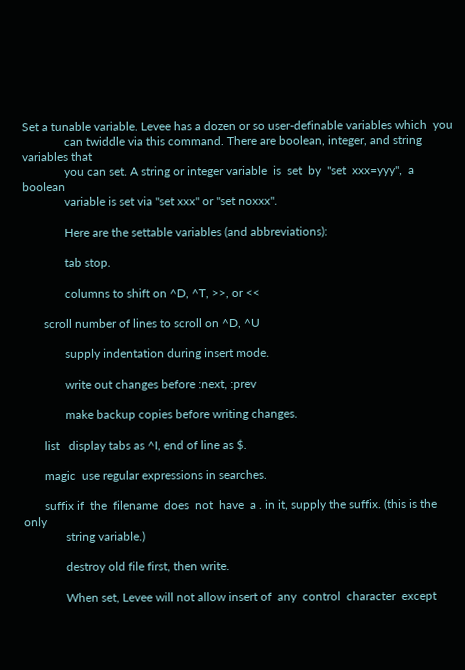Set a tunable variable. Levee has a dozen or so user-definable variables which  you
              can twiddle via this command. There are boolean, integer, and string variables that
              you can set. A string or integer variable  is  set  by  "set  xxx=yyy",  a  boolean
              variable is set via "set xxx" or "set noxxx".

              Here are the settable variables (and abbreviations):

              tab stop.

              columns to shift on ^D, ^T, >>, or <<

       scroll number of lines to scroll on ^D, ^U

              supply indentation during insert mode.

              write out changes before :next, :prev

              make backup copies before writing changes.

       list   display tabs as ^I, end of line as $.

       magic  use regular expressions in searches.

       suffix if  the  filename  does  not  have  a . in it, supply the suffix. (this is the only
              string variable.)

              destroy old file first, then write.

              When set, Levee will not allow insert of  any  control  character  except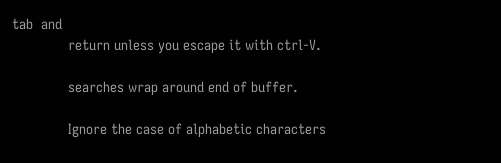tab  and
              return unless you escape it with ctrl-V.

              searches wrap around end of buffer.

              Ignore the case of alphabetic characters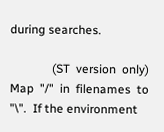during searches.

              (ST  version  only)  Map  "/"  in  filenames  to  "\".  If the environment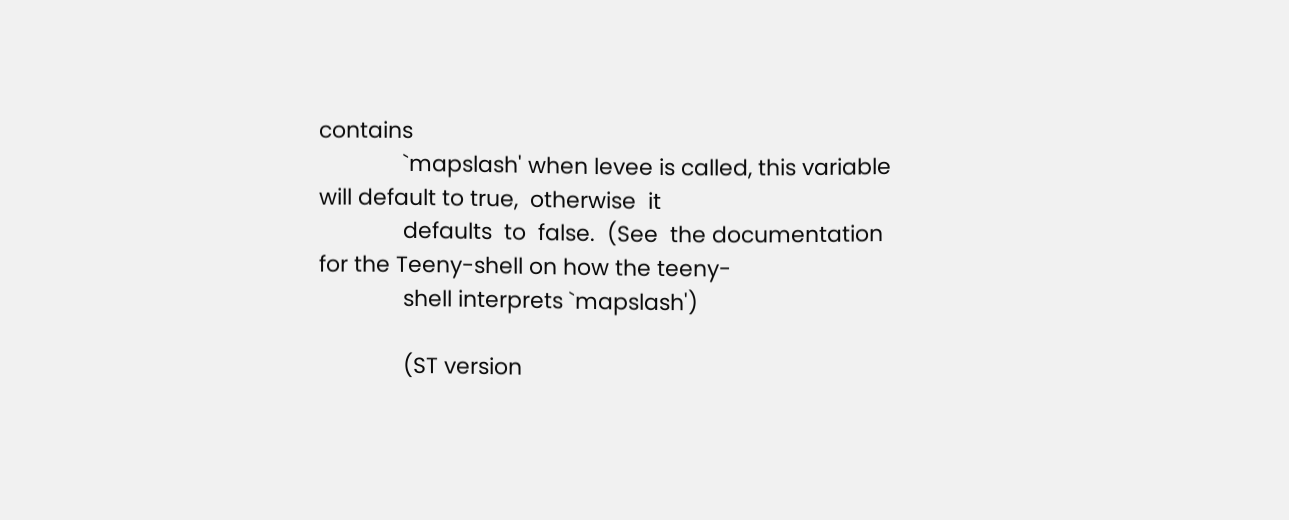contains
              `mapslash' when levee is called, this variable will default to true,  otherwise  it
              defaults  to  false.  (See  the documentation for the Teeny-shell on how the teeny-
              shell interprets `mapslash')

              (ST version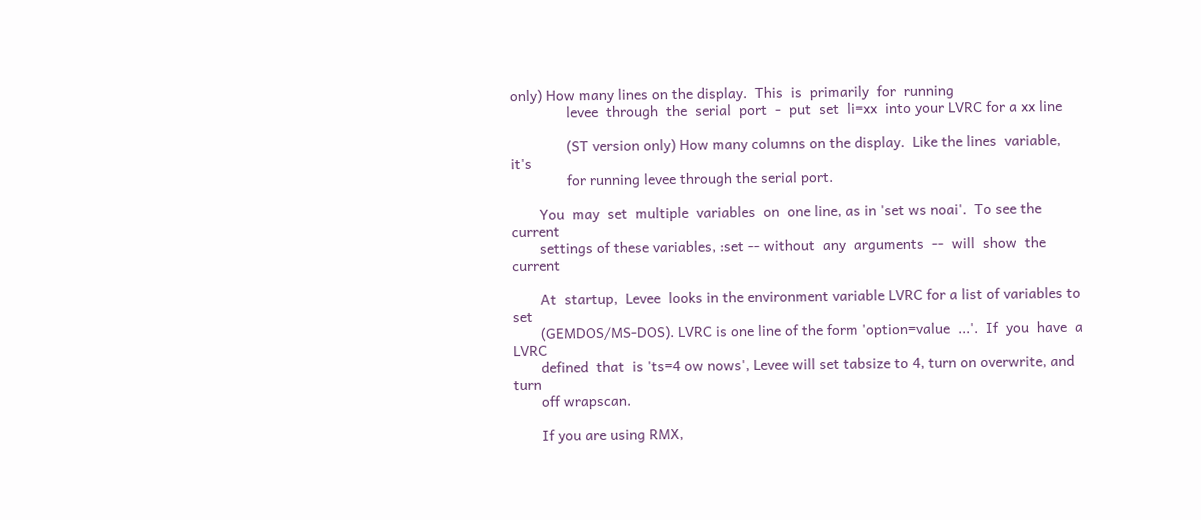only) How many lines on the display.  This  is  primarily  for  running
              levee  through  the  serial  port  -  put  set  li=xx  into your LVRC for a xx line

              (ST version only) How many columns on the display.  Like the lines  variable,  it's
              for running levee through the serial port.

       You  may  set  multiple  variables  on  one line, as in 'set ws noai'.  To see the current
       settings of these variables, :set -- without  any  arguments  --  will  show  the  current

       At  startup,  Levee  looks in the environment variable LVRC for a list of variables to set
       (GEMDOS/MS-DOS). LVRC is one line of the form 'option=value  ...'.  If  you  have  a  LVRC
       defined  that  is 'ts=4 ow nows', Levee will set tabsize to 4, turn on overwrite, and turn
       off wrapscan.

       If you are using RMX,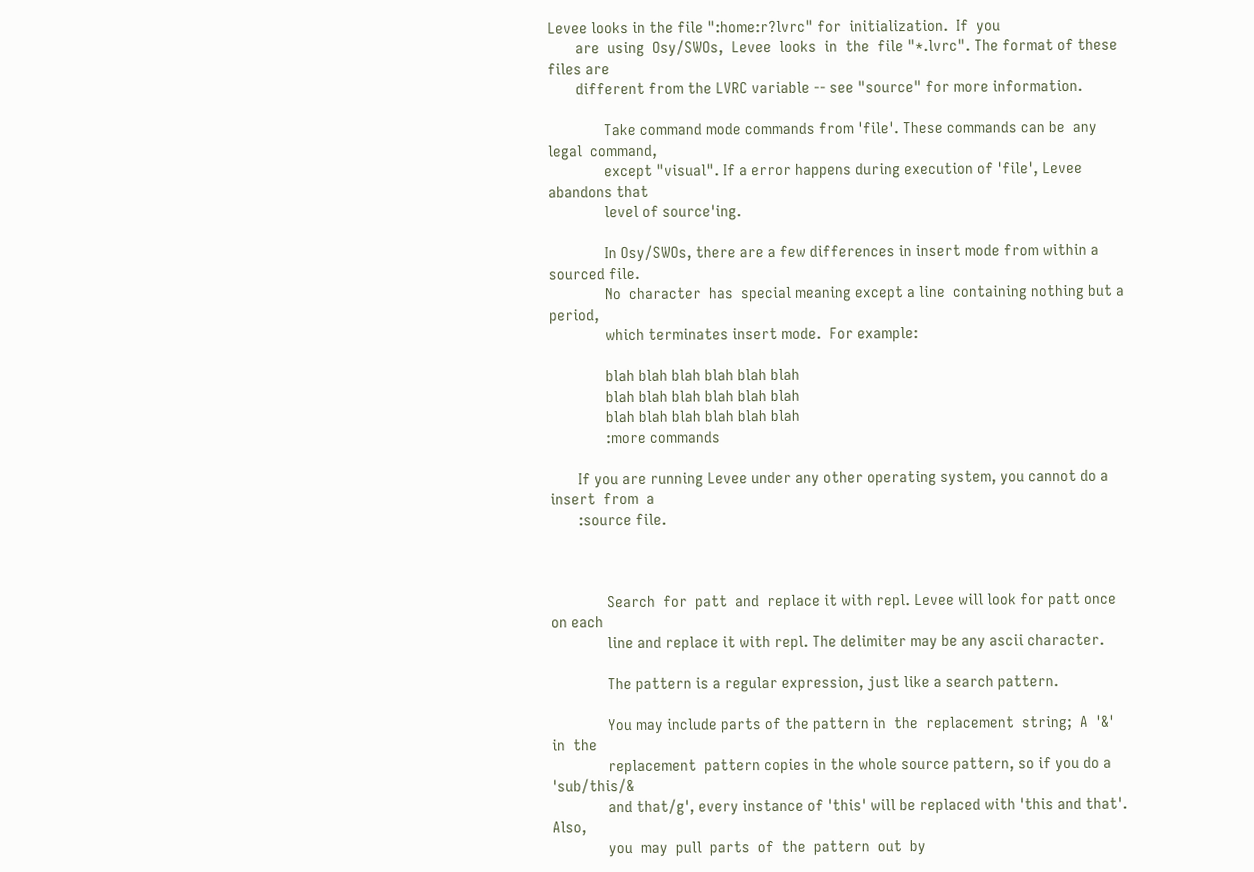Levee looks in the file ":home:r?lvrc" for  initialization.  If  you
       are  using  Osy/SWOs,  Levee  looks  in  the  file "*.lvrc". The format of these files are
       different from the LVRC variable -- see "source" for more information.

              Take command mode commands from 'file'. These commands can be  any  legal  command,
              except "visual". If a error happens during execution of 'file', Levee abandons that
              level of source'ing.

              In Osy/SWOs, there are a few differences in insert mode from within a sourced file.
              No  character  has  special meaning except a line  containing nothing but a period,
              which terminates insert mode.  For example:

              blah blah blah blah blah blah
              blah blah blah blah blah blah
              blah blah blah blah blah blah
              :more commands

       If you are running Levee under any other operating system, you cannot do a insert  from  a
       :source file.



              Search  for  patt  and  replace it with repl. Levee will look for patt once on each
              line and replace it with repl. The delimiter may be any ascii character.

              The pattern is a regular expression, just like a search pattern.

              You may include parts of the pattern in  the  replacement  string;  A  '&'  in  the
              replacement  pattern copies in the whole source pattern, so if you do a 'sub/this/&
              and that/g', every instance of 'this' will be replaced with 'this and that'.  Also,
              you  may  pull  parts  of  the  pattern  out  by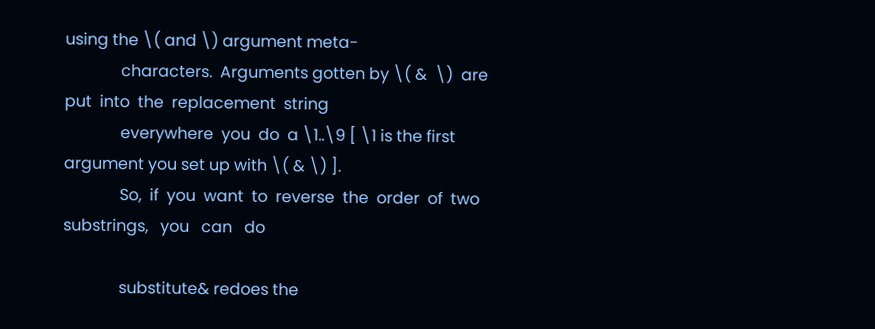using the \( and \) argument meta-
              characters.  Arguments gotten by \( &  \)  are  put  into  the  replacement  string
              everywhere  you  do  a \1..\9 [ \1 is the first argument you set up with \( & \) ].
              So,  if  you  want  to  reverse  the  order  of  two   substrings,   you   can   do

              substitute& redoes the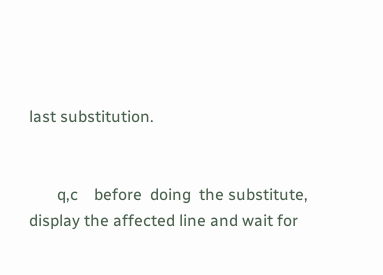last substitution.


       q,c    before  doing  the substitute, display the affected line and wait for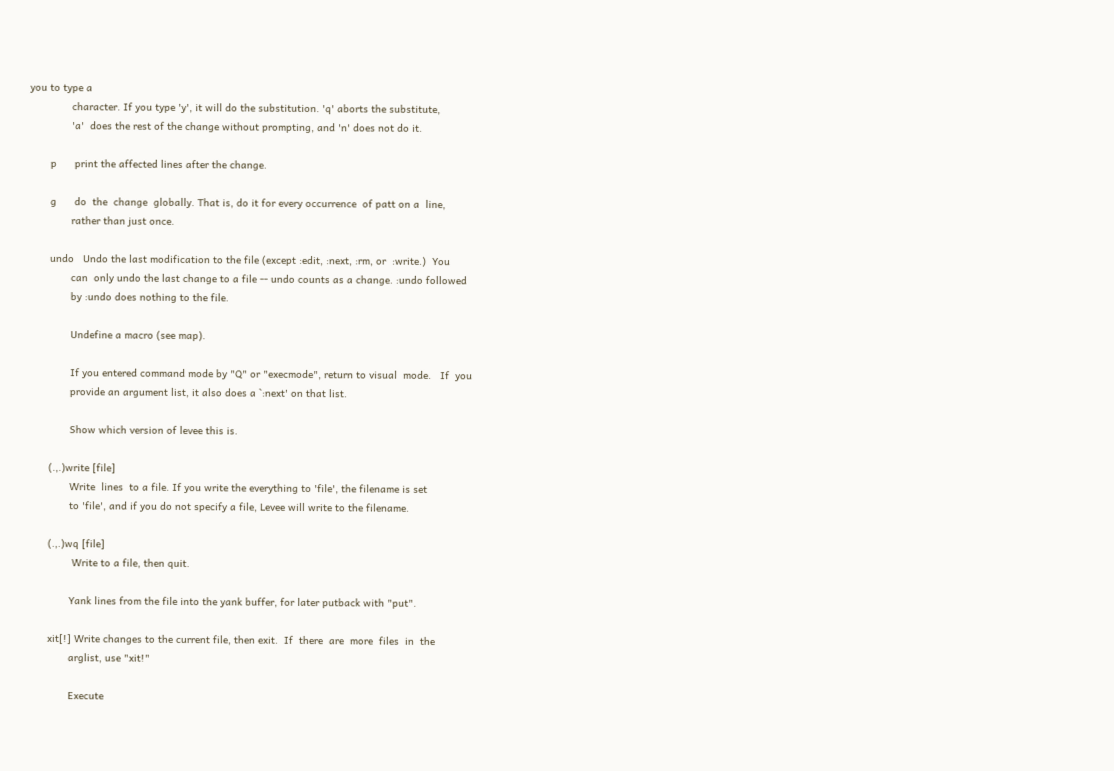you to type a
              character. If you type 'y', it will do the substitution. 'q' aborts the substitute,
              'a'  does the rest of the change without prompting, and 'n' does not do it.

       p      print the affected lines after the change.

       g      do  the  change  globally. That is, do it for every occurrence  of patt on a  line,
              rather than just once.

       undo   Undo the last modification to the file (except :edit, :next, :rm, or  :write.)  You
              can  only undo the last change to a file -- undo counts as a change. :undo followed
              by :undo does nothing to the file.

              Undefine a macro (see map).

              If you entered command mode by "Q" or "execmode", return to visual  mode.   If  you
              provide an argument list, it also does a `:next' on that list.

              Show which version of levee this is.

       (.,.)write [file]
              Write  lines  to a file. If you write the everything to 'file', the filename is set
              to 'file', and if you do not specify a file, Levee will write to the filename.

       (.,.)wq [file]
               Write to a file, then quit.

              Yank lines from the file into the yank buffer, for later putback with "put".

       xit[!] Write changes to the current file, then exit.  If  there  are  more  files  in  the
              arglist, use "xit!"

              Execute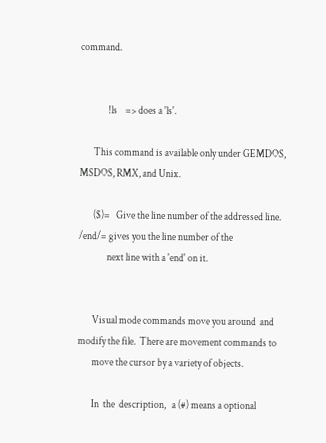command.


              !ls    => does a 'ls'.

       This command is available only under GEMDOS, MSDOS, RMX, and Unix.

       ($)=   Give the line number of the addressed line. /end/= gives you the line number of the
              next line with a 'end' on it.


       Visual mode commands move you around  and modify the file.  There are movement commands to
       move the cursor by a variety of objects.

       In  the  description,   a (#) means a optional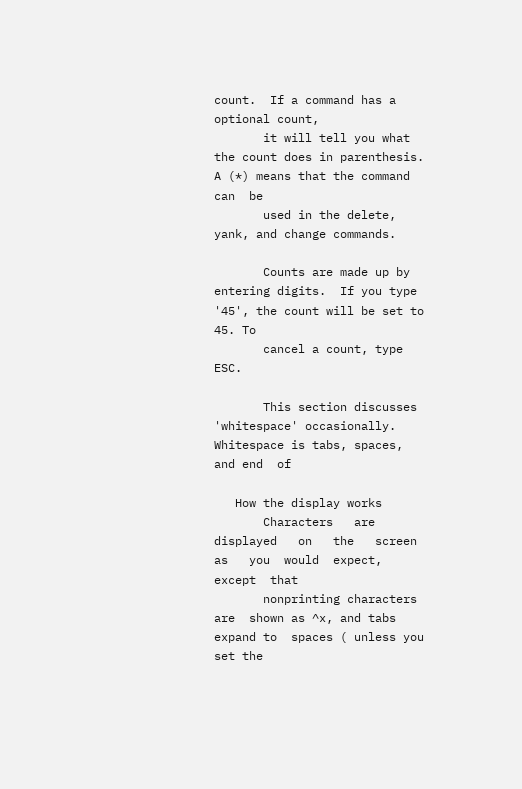count.  If a command has a optional count,
       it will tell you what the count does in parenthesis.  A (*) means that the command can  be
       used in the delete, yank, and change commands.

       Counts are made up by  entering digits.  If you type '45', the count will be set to 45. To
       cancel a count, type ESC.

       This section discusses 'whitespace' occasionally.  Whitespace is tabs, spaces, and end  of

   How the display works
       Characters   are   displayed   on   the   screen   as   you  would  expect,   except  that
       nonprinting characters are  shown as ^x, and tabs  expand to  spaces ( unless you  set the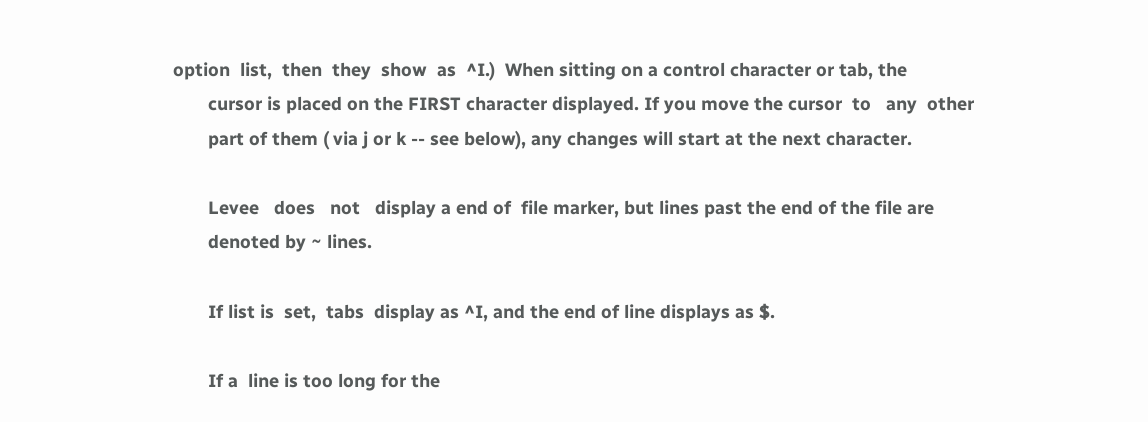option  list,  then  they  show  as  ^I.)  When sitting on a control character or tab, the
       cursor is placed on the FIRST character displayed. If you move the cursor  to   any  other
       part of them ( via j or k -- see below), any changes will start at the next character.

       Levee   does   not   display a end of  file marker, but lines past the end of the file are
       denoted by ~ lines.

       If list is  set,  tabs  display as ^I, and the end of line displays as $.

       If a  line is too long for the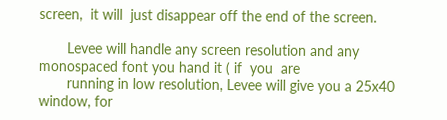screen,  it will  just disappear off the end of the screen.

       Levee will handle any screen resolution and any monospaced font you hand it ( if  you  are
       running in low resolution, Levee will give you a 25x40 window, for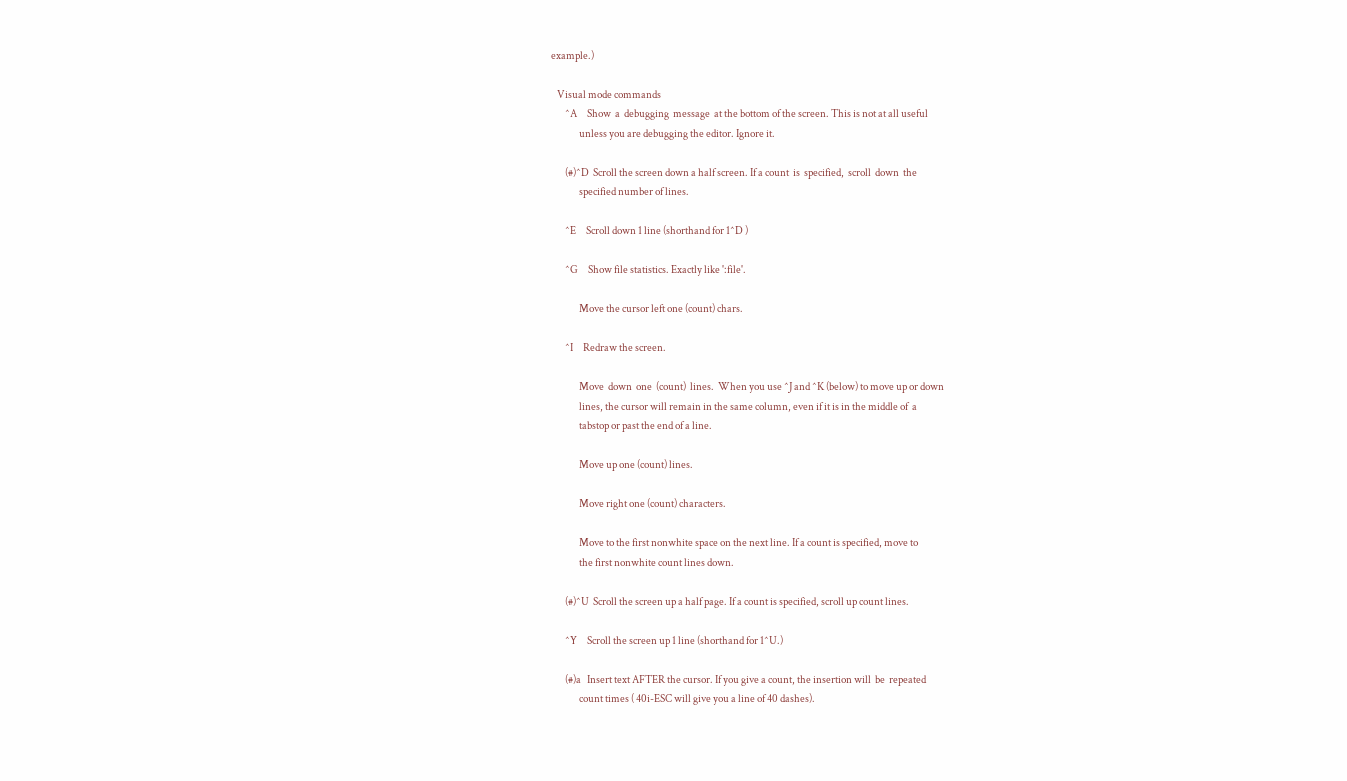example.)

   Visual mode commands
       ^A     Show  a  debugging  message  at the bottom of the screen. This is not at all useful
              unless you are debugging the editor. Ignore it.

       (#)^D  Scroll the screen down a half screen. If a count  is  specified,  scroll  down  the
              specified number of lines.

       ^E     Scroll down 1 line (shorthand for 1^D )

       ^G     Show file statistics. Exactly like ':file'.

              Move the cursor left one (count) chars.

       ^I     Redraw the screen.

              Move  down  one  (count)  lines.  When you use ^J and ^K (below) to move up or down
              lines, the cursor will remain in the same column, even if it is in the middle of  a
              tabstop or past the end of a line.

              Move up one (count) lines.

              Move right one (count) characters.

              Move to the first nonwhite space on the next line. If a count is specified, move to
              the first nonwhite count lines down.

       (#)^U  Scroll the screen up a half page. If a count is specified, scroll up count lines.

       ^Y     Scroll the screen up 1 line (shorthand for 1^U.)

       (#)a   Insert text AFTER the cursor. If you give a count, the insertion will  be  repeated
              count times ( 40i-ESC will give you a line of 40 dashes).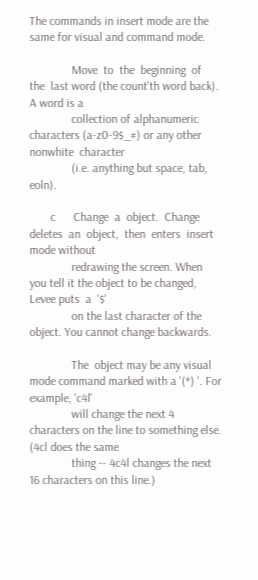The commands in insert mode are the same for visual and command mode.

              Move  to  the  beginning  of  the  last word (the count'th word back).  A word is a
              collection of alphanumeric characters (a-z0-9$_#) or any other  nonwhite  character
              (i.e. anything but space, tab, eoln).

       c      Change  a  object.  Change  deletes  an  object,  then  enters  insert mode without
              redrawing the screen. When you tell it the object to be changed, Levee puts  a  '$'
              on the last character of the object. You cannot change backwards.

              The  object may be any visual mode command marked with a '(*) '. For example, 'c4l'
              will change the next 4 characters on the line to something else. (4cl does the same
              thing -- 4c4l changes the next 16 characters on this line.)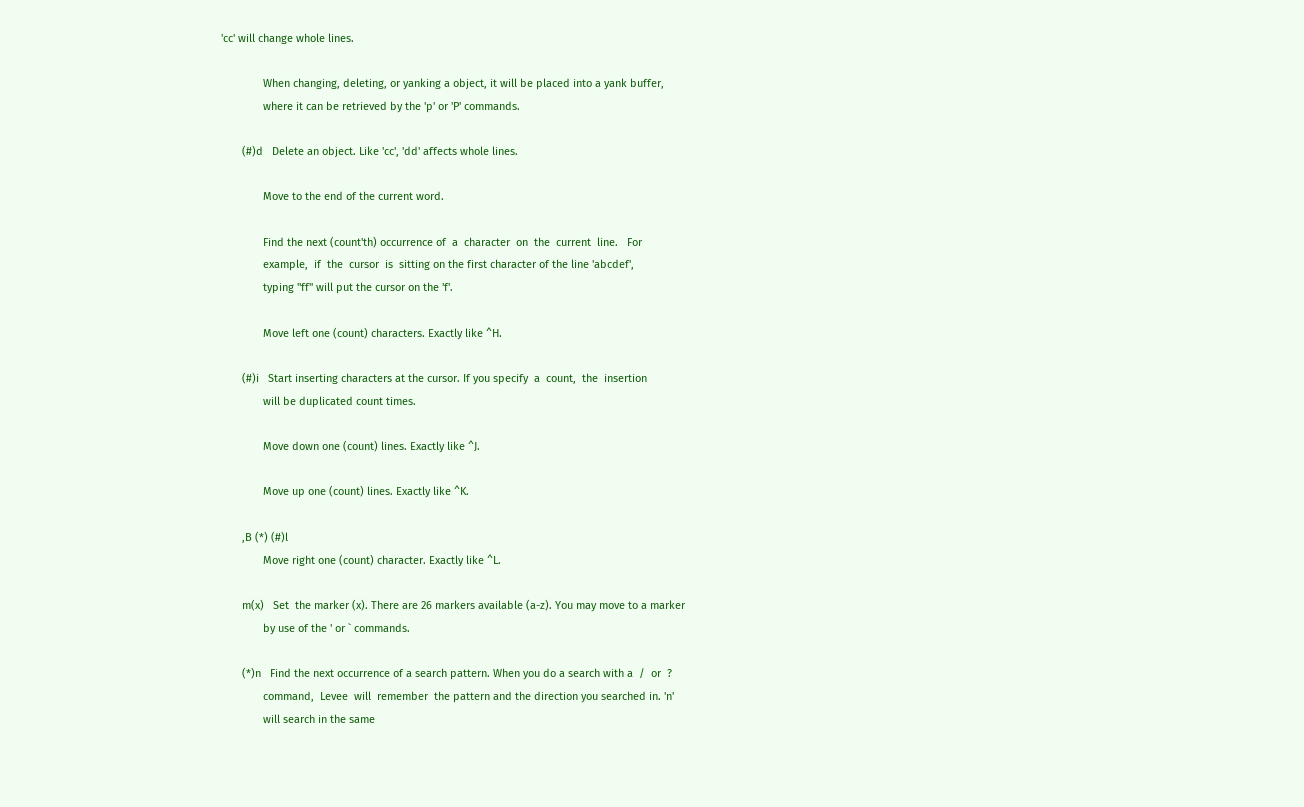'cc' will change whole lines.

              When changing, deleting, or yanking a object, it will be placed into a yank buffer,
              where it can be retrieved by the 'p' or 'P' commands.

       (#)d   Delete an object. Like 'cc', 'dd' affects whole lines.

              Move to the end of the current word.

              Find the next (count'th) occurrence of  a  character  on  the  current  line.   For
              example,  if  the  cursor  is  sitting on the first character of the line 'abcdef',
              typing "ff" will put the cursor on the 'f'.

              Move left one (count) characters. Exactly like ^H.

       (#)i   Start inserting characters at the cursor. If you specify  a  count,  the  insertion
              will be duplicated count times.

              Move down one (count) lines. Exactly like ^J.

              Move up one (count) lines. Exactly like ^K.

       ,B (*) (#)l
              Move right one (count) character. Exactly like ^L.

       m(x)   Set  the marker (x). There are 26 markers available (a-z). You may move to a marker
              by use of the ' or ` commands.

       (*)n   Find the next occurrence of a search pattern. When you do a search with a  /  or  ?
              command,  Levee  will  remember  the pattern and the direction you searched in. 'n'
              will search in the same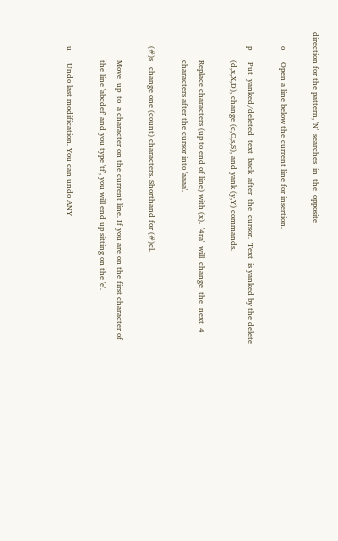direction for the pattern, 'N'  searches  in  the  opposite

       o      Open a line below the current line for insertion.

       p      Put  yanked/deleted  text  back  after  the  cursor.  Text  is yanked by the delete
              (d,x,X,D), change (c,C,s,S), and yank (y,Y) commands.

              Replace characters (up to end of line) with (x).  '4ra'  will  change  the  next  4
              characters after the cursor into 'aaaa'.

       (#)s   change one (count) characters. Shorthand for (#)cl.

              Move  up  to  a character on the current line. If you are on the first character of
              the line 'abcdef' and you type 'tf', you will end up sitting on the 'e'.

       u      Undo last modification. You can undo ANY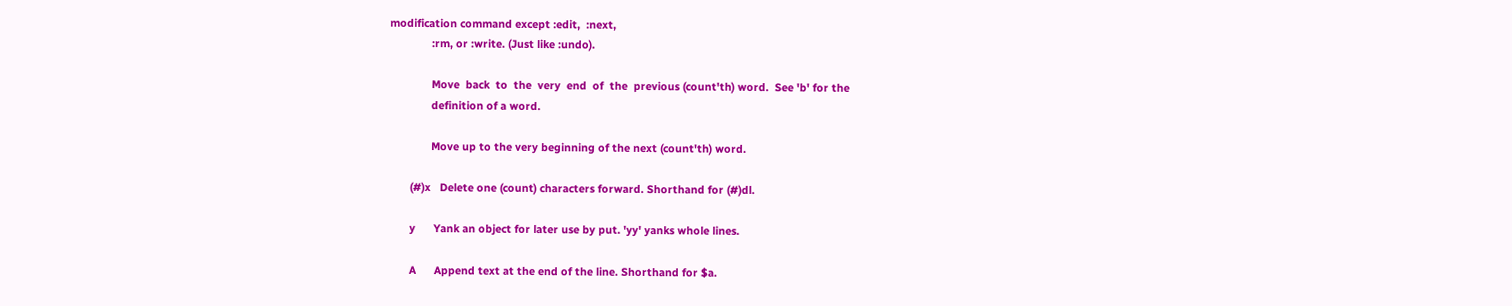modification command except :edit,  :next,
              :rm, or :write. (Just like :undo).

              Move  back  to  the  very  end  of  the  previous (count'th) word.  See 'b' for the
              definition of a word.

              Move up to the very beginning of the next (count'th) word.

       (#)x   Delete one (count) characters forward. Shorthand for (#)dl.

       y      Yank an object for later use by put. 'yy' yanks whole lines.

       A      Append text at the end of the line. Shorthand for $a.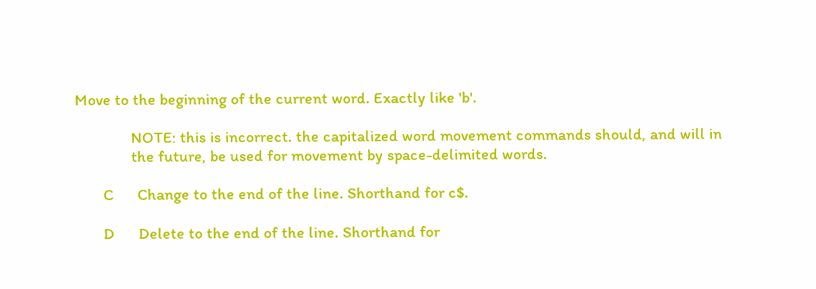Move to the beginning of the current word. Exactly like 'b'.

              NOTE: this is incorrect. the capitalized word movement commands should, and will in
              the future, be used for movement by space-delimited words.

       C      Change to the end of the line. Shorthand for c$.

       D      Delete to the end of the line. Shorthand for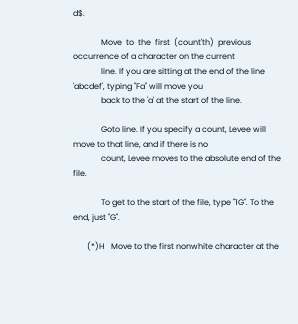d$.

              Move  to  the  first  (count'th)  previous occurrence of a character on the current
              line. If you are sitting at the end of the line 'abcdef', typing "Fa" will move you
              back to the 'a' at the start of the line.

              Goto line. If you specify a count, Levee will move to that line, and if there is no
              count, Levee moves to the absolute end of the file.

              To get to the start of the file, type "1G". To the end, just "G".

       (*)H   Move to the first nonwhite character at the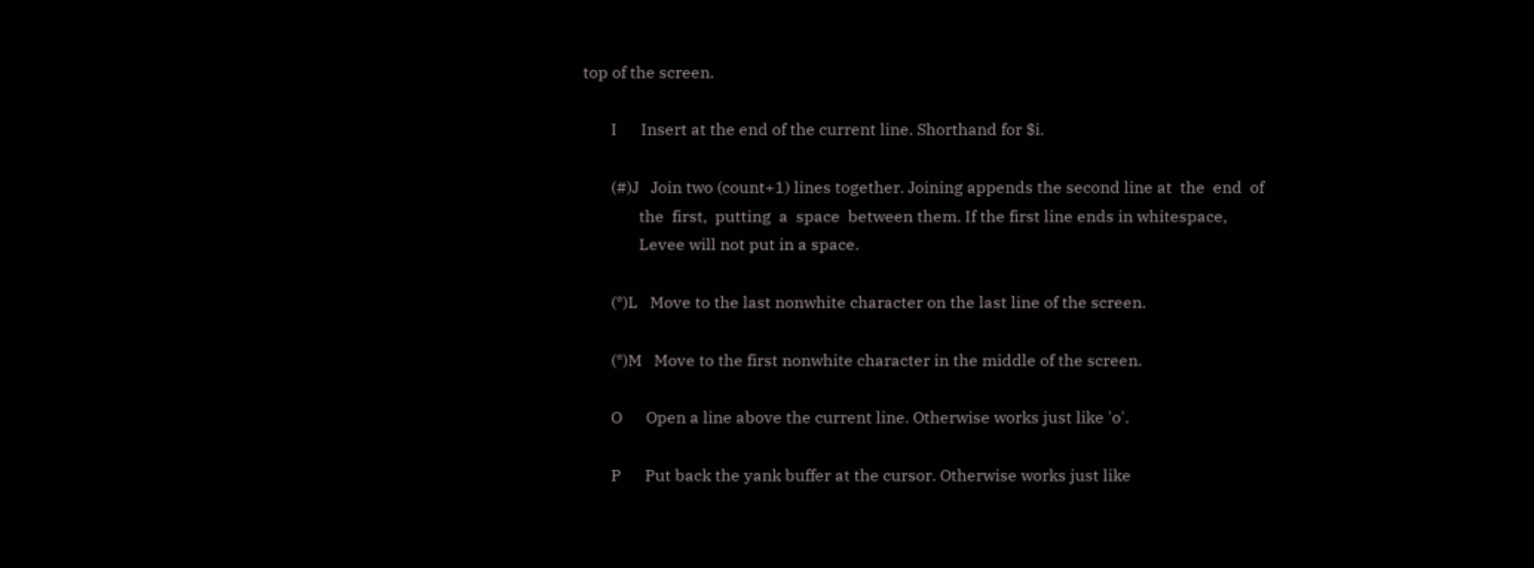top of the screen.

       I      Insert at the end of the current line. Shorthand for $i.

       (#)J   Join two (count+1) lines together. Joining appends the second line at  the  end  of
              the  first,  putting  a  space  between them. If the first line ends in whitespace,
              Levee will not put in a space.

       (*)L   Move to the last nonwhite character on the last line of the screen.

       (*)M   Move to the first nonwhite character in the middle of the screen.

       O      Open a line above the current line. Otherwise works just like 'o'.

       P      Put back the yank buffer at the cursor. Otherwise works just like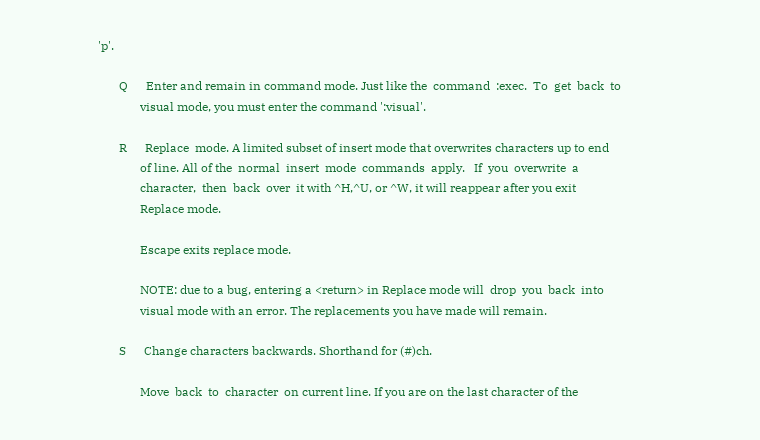'p'.

       Q      Enter and remain in command mode. Just like the  command  :exec.  To  get  back  to
              visual mode, you must enter the command ':visual'.

       R      Replace  mode. A limited subset of insert mode that overwrites characters up to end
              of line. All of the  normal  insert  mode  commands  apply.   If  you  overwrite  a
              character,  then  back  over  it with ^H,^U, or ^W, it will reappear after you exit
              Replace mode.

              Escape exits replace mode.

              NOTE: due to a bug, entering a <return> in Replace mode will  drop  you  back  into
              visual mode with an error. The replacements you have made will remain.

       S      Change characters backwards. Shorthand for (#)ch.

              Move  back  to  character  on current line. If you are on the last character of the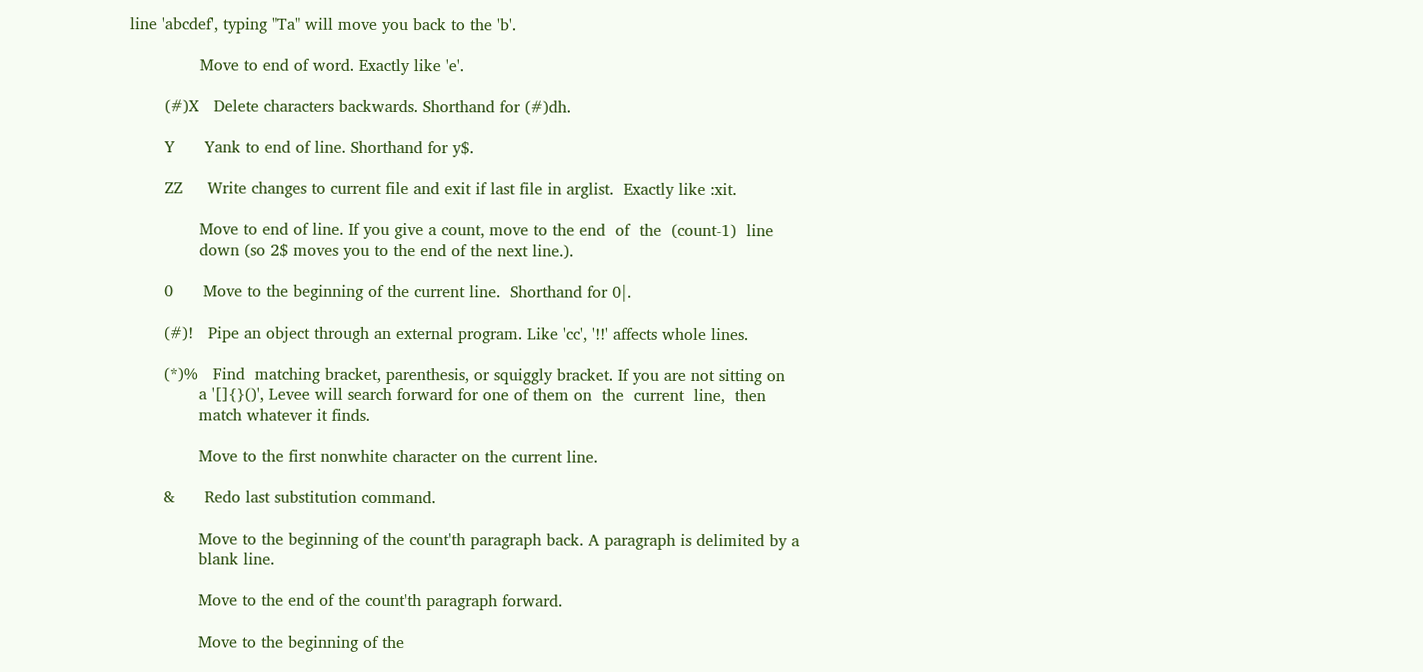line 'abcdef', typing "Ta" will move you back to the 'b'.

              Move to end of word. Exactly like 'e'.

       (#)X   Delete characters backwards. Shorthand for (#)dh.

       Y      Yank to end of line. Shorthand for y$.

       ZZ     Write changes to current file and exit if last file in arglist.  Exactly like :xit.

              Move to end of line. If you give a count, move to the end  of  the  (count-1)  line
              down (so 2$ moves you to the end of the next line.).

       0      Move to the beginning of the current line.  Shorthand for 0|.

       (#)!   Pipe an object through an external program. Like 'cc', '!!' affects whole lines.

       (*)%   Find  matching bracket, parenthesis, or squiggly bracket. If you are not sitting on
              a '[]{}()', Levee will search forward for one of them on  the  current  line,  then
              match whatever it finds.

              Move to the first nonwhite character on the current line.

       &      Redo last substitution command.

              Move to the beginning of the count'th paragraph back. A paragraph is delimited by a
              blank line.

              Move to the end of the count'th paragraph forward.

              Move to the beginning of the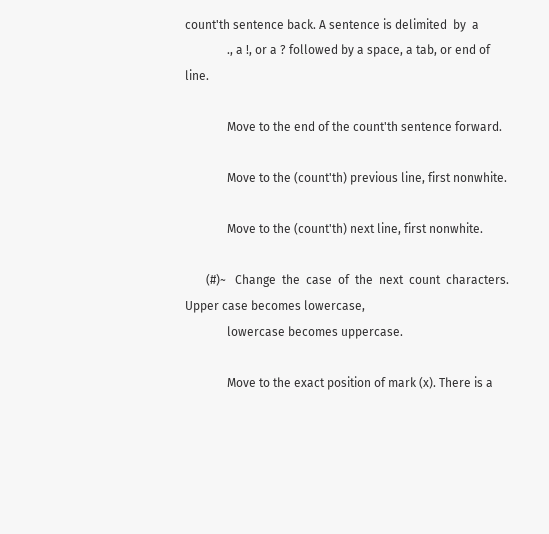count'th sentence back. A sentence is delimited  by  a
              ., a !, or a ? followed by a space, a tab, or end of line.

              Move to the end of the count'th sentence forward.

              Move to the (count'th) previous line, first nonwhite.

              Move to the (count'th) next line, first nonwhite.

       (#)~   Change  the  case  of  the  next  count  characters.  Upper case becomes lowercase,
              lowercase becomes uppercase.

              Move to the exact position of mark (x). There is a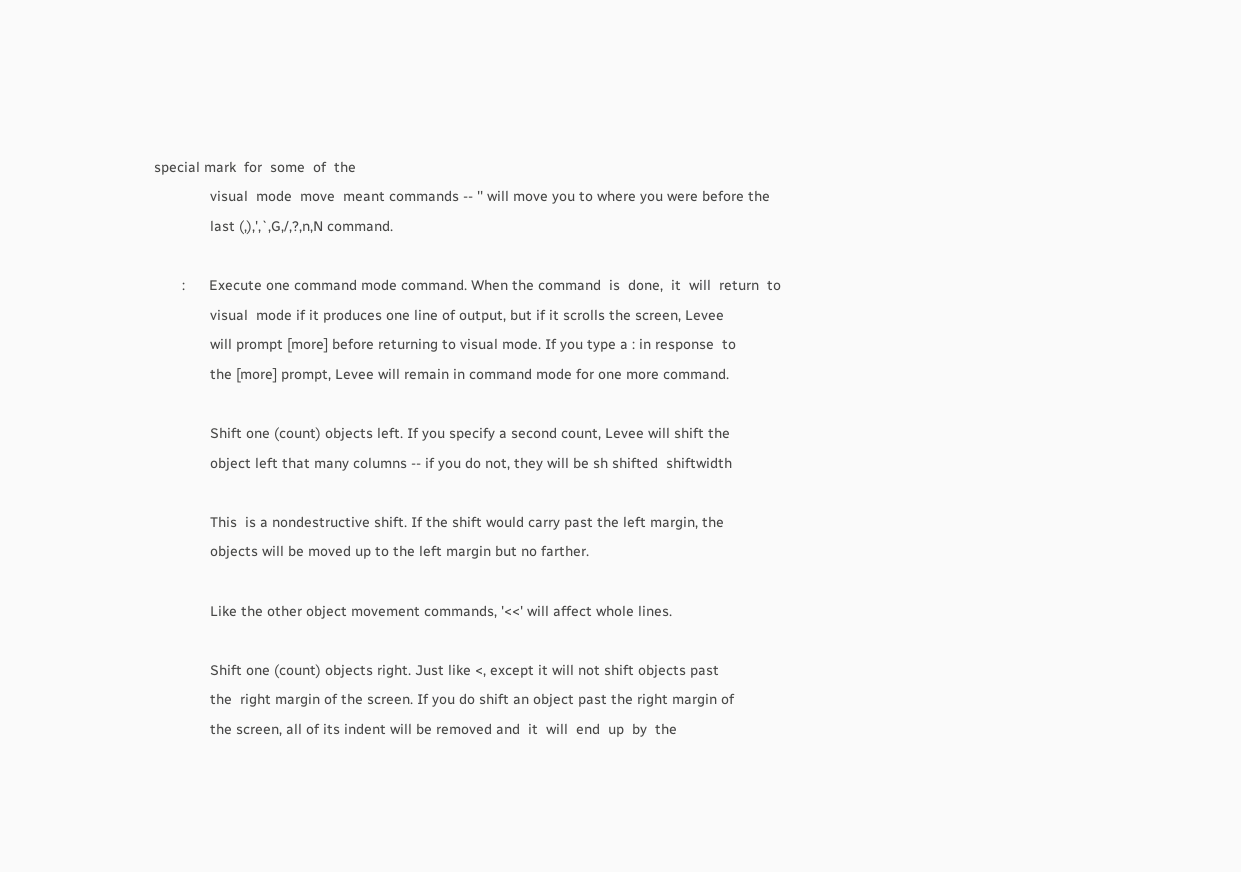special mark  for  some  of  the
              visual  mode  move  meant commands -- '' will move you to where you were before the
              last (,),',`,G,/,?,n,N command.

       :      Execute one command mode command. When the command  is  done,  it  will  return  to
              visual  mode if it produces one line of output, but if it scrolls the screen, Levee
              will prompt [more] before returning to visual mode. If you type a : in response  to
              the [more] prompt, Levee will remain in command mode for one more command.

              Shift one (count) objects left. If you specify a second count, Levee will shift the
              object left that many columns -- if you do not, they will be sh shifted  shiftwidth

              This  is a nondestructive shift. If the shift would carry past the left margin, the
              objects will be moved up to the left margin but no farther.

              Like the other object movement commands, '<<' will affect whole lines.

              Shift one (count) objects right. Just like <, except it will not shift objects past
              the  right margin of the screen. If you do shift an object past the right margin of
              the screen, all of its indent will be removed and  it  will  end  up  by  the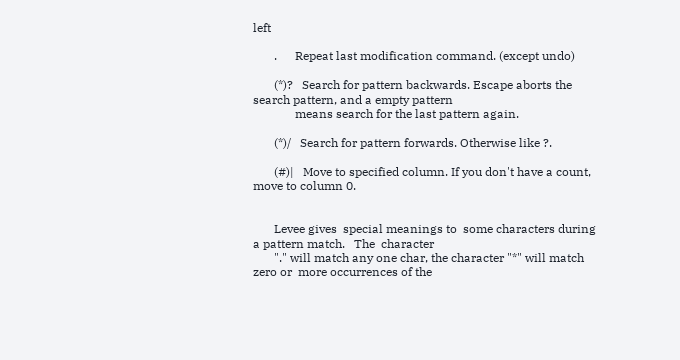left

       .      Repeat last modification command. (except undo)

       (*)?   Search for pattern backwards. Escape aborts the search pattern, and a empty pattern
              means search for the last pattern again.

       (*)/   Search for pattern forwards. Otherwise like ?.

       (#)|   Move to specified column. If you don't have a count, move to column 0.


       Levee gives  special meanings to  some characters during a pattern match.   The  character
       "." will match any one char, the character "*" will match zero or  more occurrences of the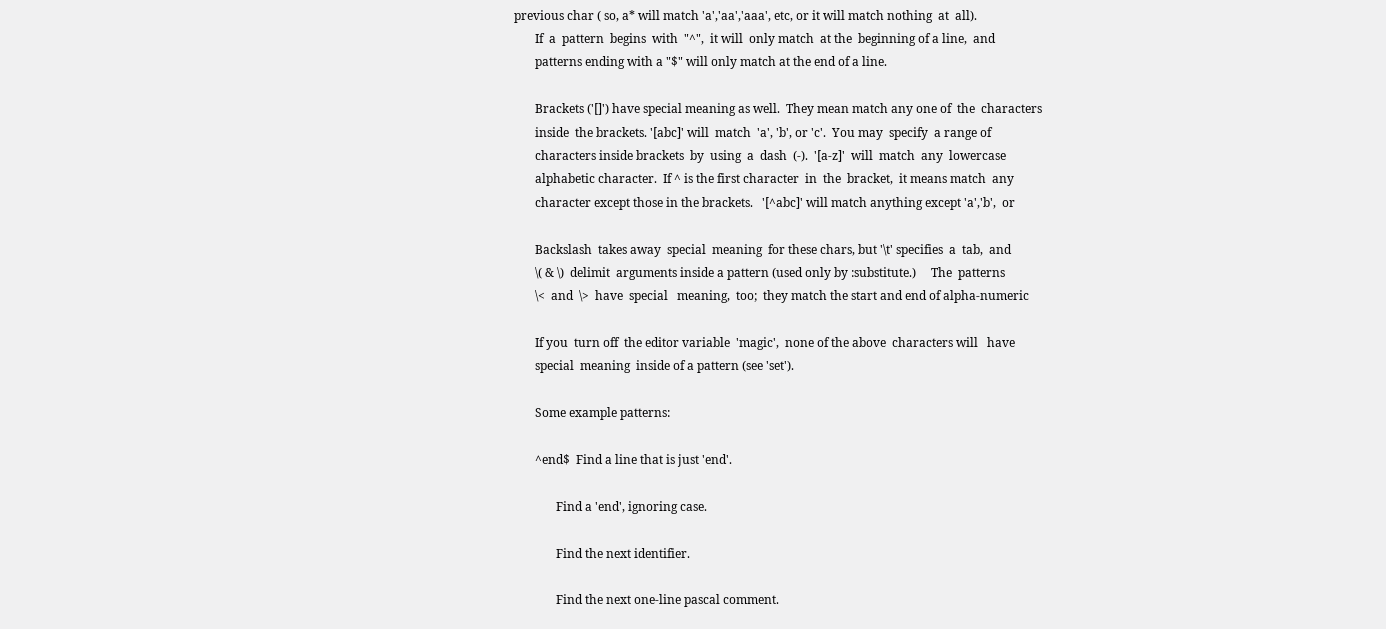previous char ( so, a* will match 'a','aa','aaa', etc, or it will match nothing  at  all).
       If  a  pattern  begins  with  "^",  it will  only match  at the  beginning of a line,  and
       patterns ending with a "$" will only match at the end of a line.

       Brackets ('[]') have special meaning as well.  They mean match any one of  the  characters
       inside  the brackets. '[abc]' will  match  'a', 'b', or 'c'.  You may  specify  a range of
       characters inside brackets  by  using  a  dash  (-).  '[a-z]'  will  match  any  lowercase
       alphabetic character.  If ^ is the first character  in  the  bracket,  it means match  any
       character except those in the brackets.   '[^abc]' will match anything except 'a','b',  or

       Backslash  takes away  special  meaning  for these chars, but '\t' specifies  a  tab,  and
       \( & \)  delimit  arguments inside a pattern (used only by :substitute.)     The  patterns
       \<  and  \>  have  special   meaning,  too;  they match the start and end of alpha-numeric

       If you  turn off  the editor variable  'magic',  none of the above  characters will   have
       special  meaning  inside of a pattern (see 'set').

       Some example patterns:

       ^end$  Find a line that is just 'end'.

              Find a 'end', ignoring case.

              Find the next identifier.

              Find the next one-line pascal comment.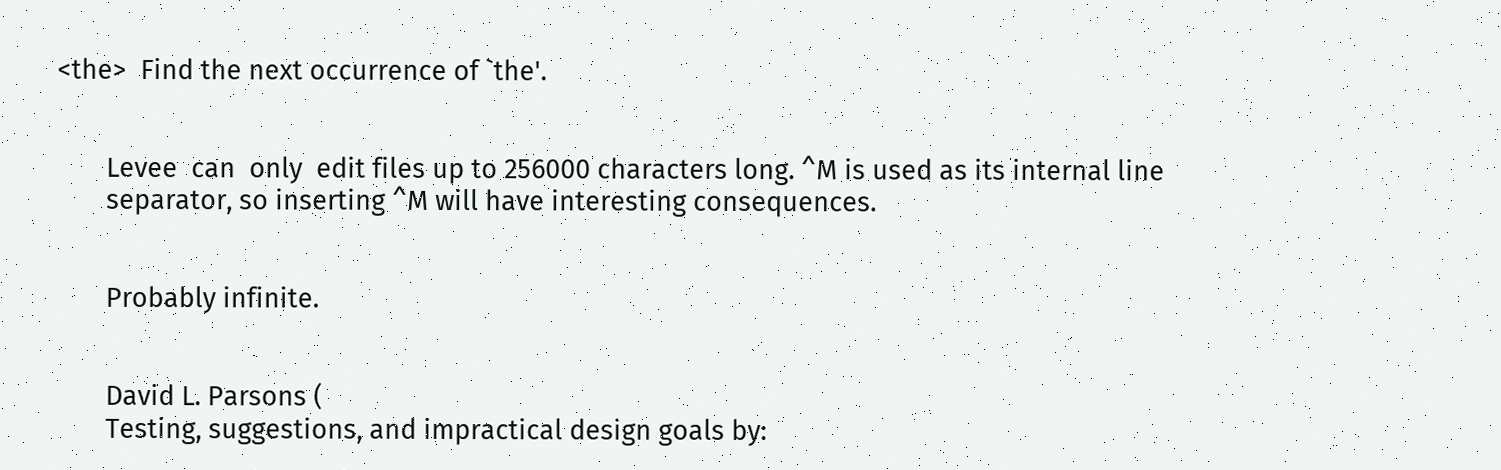<the>  Find the next occurrence of `the'.


       Levee  can  only  edit files up to 256000 characters long. ^M is used as its internal line
       separator, so inserting ^M will have interesting consequences.


       Probably infinite.


       David L. Parsons (
       Testing, suggestions, and impractical design goals by: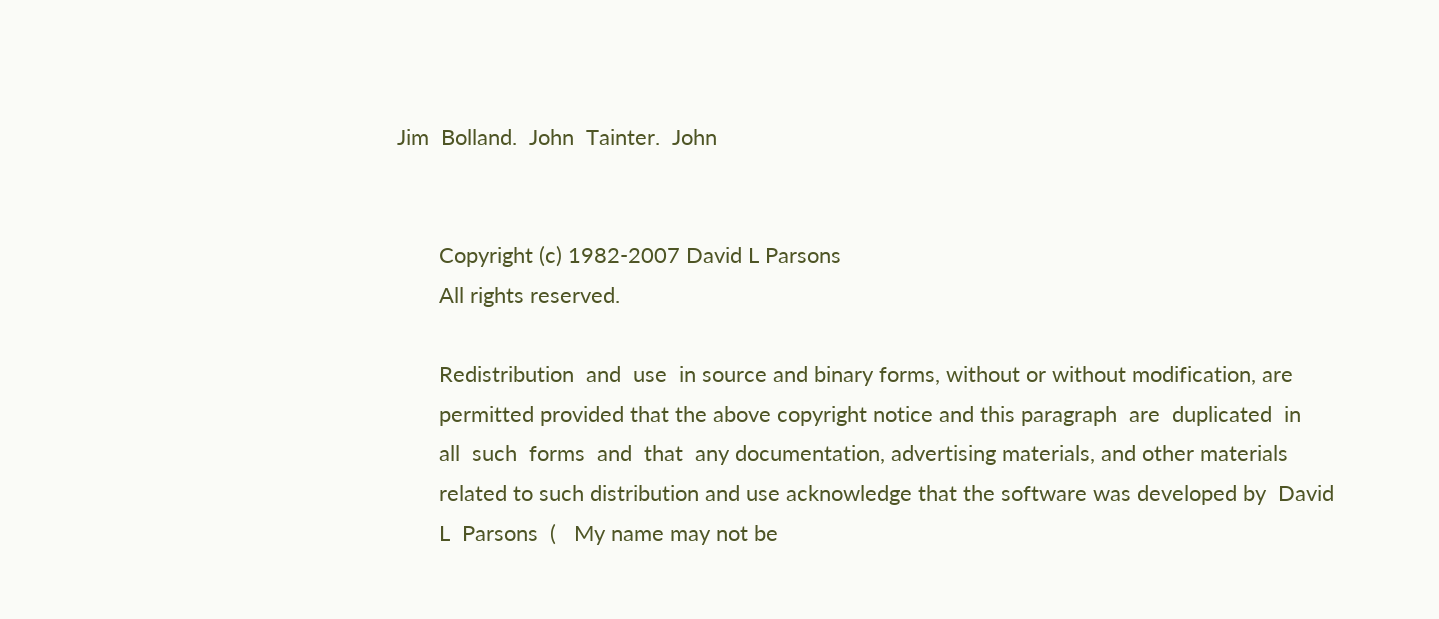Jim  Bolland.  John  Tainter.  John


       Copyright (c) 1982-2007 David L Parsons
       All rights reserved.

       Redistribution  and  use  in source and binary forms, without or without modification, are
       permitted provided that the above copyright notice and this paragraph  are  duplicated  in
       all  such  forms  and  that  any documentation, advertising materials, and other materials
       related to such distribution and use acknowledge that the software was developed by  David
       L  Parsons  (   My name may not be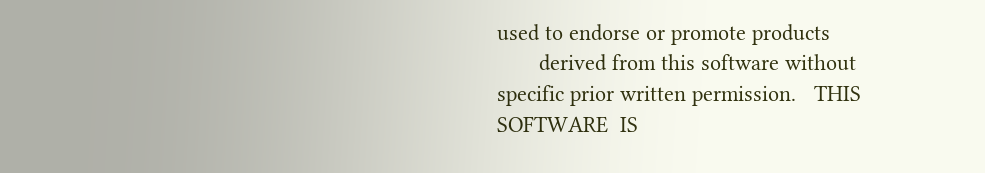used to endorse or promote products
       derived from this software without specific prior written permission.   THIS  SOFTWARE  IS